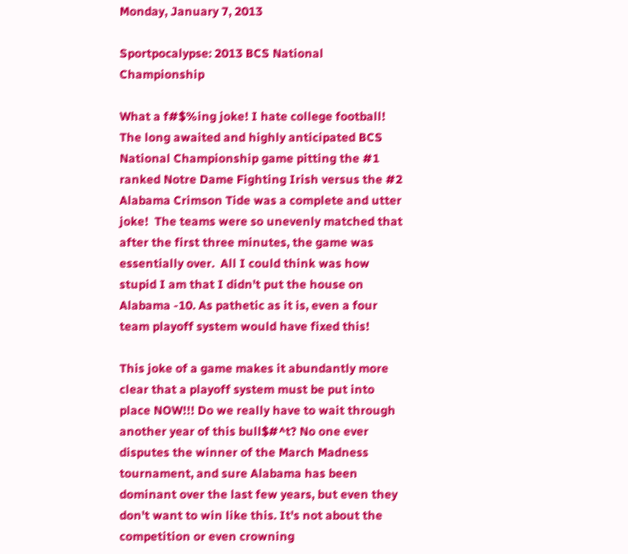Monday, January 7, 2013

Sportpocalypse: 2013 BCS National Championship

What a f#$%ing joke! I hate college football! The long awaited and highly anticipated BCS National Championship game pitting the #1 ranked Notre Dame Fighting Irish versus the #2 Alabama Crimson Tide was a complete and utter joke!  The teams were so unevenly matched that after the first three minutes, the game was essentially over.  All I could think was how stupid I am that I didn't put the house on Alabama -10. As pathetic as it is, even a four team playoff system would have fixed this!

This joke of a game makes it abundantly more clear that a playoff system must be put into place NOW!!! Do we really have to wait through another year of this bull$#^t? No one ever disputes the winner of the March Madness tournament, and sure Alabama has been dominant over the last few years, but even they don't want to win like this. It's not about the competition or even crowning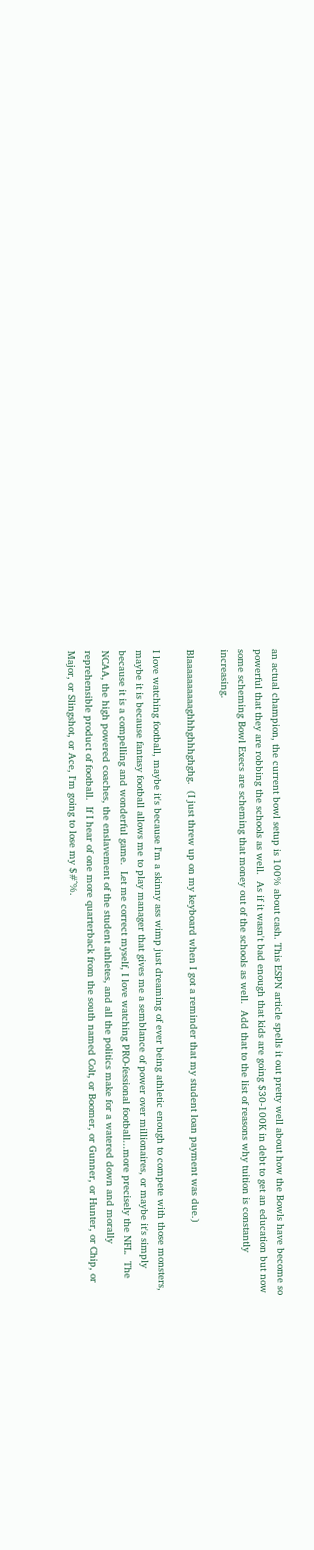an actual champion, the current bowl setup is 100% about cash. This ESPN article spells it out pretty well about how the Bowls have become so powerful that they are robbing the schools as well.  As if it wasn't bad enough that kids are going $30-100K in debt to get an education but now some scheming Bowl Execs are scheming that money out of the schools as well.  Add that to the list of reasons why tuition is constantly increasing.

Blaaaaaaaaaaghhhghhhghghg.  (I just threw up on my keyboard when I got a reminder that my student loan payment was due.)

I love watching football, maybe it's because I'm a skinny ass wimp just dreaming of ever being athletic enough to compete with those monsters, maybe it is because fantasy football allows me to play manager that gives me a semblance of power over millionaires, or maybe it's simply because it is a compelling and wonderful game.  Let me correct myself, I love watching PRO-fessional football...more precisely the NFL.  The NCAA, the high powered coaches, the enslavement of the student athletes, and all the politics make for a watered down and morally reprehensible product of football.  If I hear of one more quarterback from the south named Colt, or Boomer, or Gunner, or Hunter, or Chip, or Major, or Slingshot, or Ace, I'm going to lose my $#^%.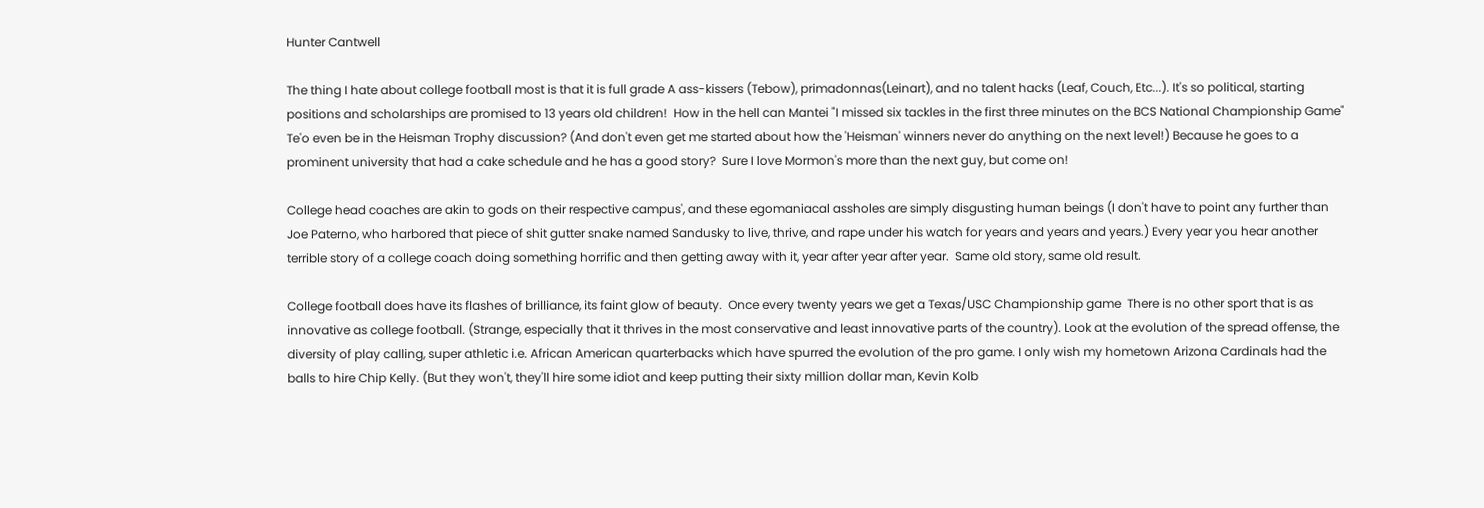Hunter Cantwell

The thing I hate about college football most is that it is full grade A ass-kissers (Tebow), primadonnas(Leinart), and no talent hacks (Leaf, Couch, Etc...). It's so political, starting positions and scholarships are promised to 13 years old children!  How in the hell can Mantei "I missed six tackles in the first three minutes on the BCS National Championship Game" Te'o even be in the Heisman Trophy discussion? (And don't even get me started about how the 'Heisman' winners never do anything on the next level!) Because he goes to a prominent university that had a cake schedule and he has a good story?  Sure I love Mormon's more than the next guy, but come on!

College head coaches are akin to gods on their respective campus', and these egomaniacal assholes are simply disgusting human beings (I don't have to point any further than Joe Paterno, who harbored that piece of shit gutter snake named Sandusky to live, thrive, and rape under his watch for years and years and years.) Every year you hear another terrible story of a college coach doing something horrific and then getting away with it, year after year after year.  Same old story, same old result.

College football does have its flashes of brilliance, its faint glow of beauty.  Once every twenty years we get a Texas/USC Championship game  There is no other sport that is as innovative as college football. (Strange, especially that it thrives in the most conservative and least innovative parts of the country). Look at the evolution of the spread offense, the diversity of play calling, super athletic i.e. African American quarterbacks which have spurred the evolution of the pro game. I only wish my hometown Arizona Cardinals had the balls to hire Chip Kelly. (But they won't, they'll hire some idiot and keep putting their sixty million dollar man, Kevin Kolb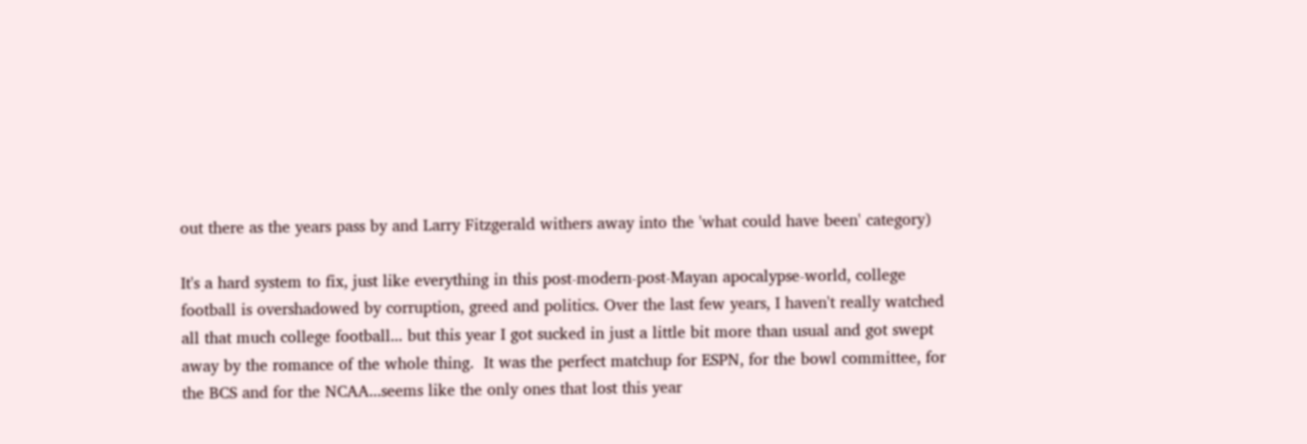out there as the years pass by and Larry Fitzgerald withers away into the 'what could have been' category)

It's a hard system to fix, just like everything in this post-modern-post-Mayan apocalypse-world, college football is overshadowed by corruption, greed and politics. Over the last few years, I haven't really watched all that much college football... but this year I got sucked in just a little bit more than usual and got swept away by the romance of the whole thing.  It was the perfect matchup for ESPN, for the bowl committee, for the BCS and for the NCAA...seems like the only ones that lost this year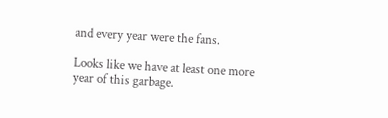and every year were the fans.

Looks like we have at least one more year of this garbage.